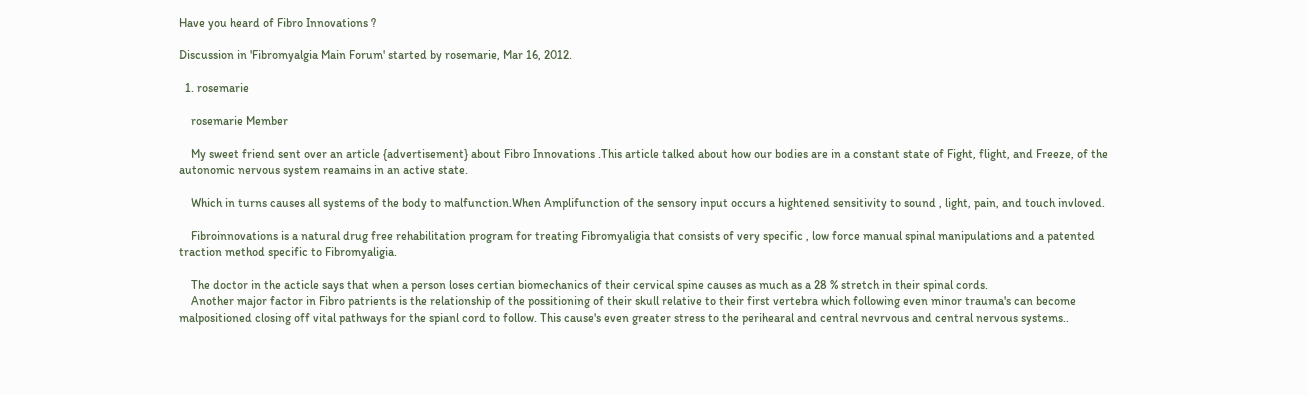Have you heard of Fibro Innovations ?

Discussion in 'Fibromyalgia Main Forum' started by rosemarie, Mar 16, 2012.

  1. rosemarie

    rosemarie Member

    My sweet friend sent over an article {advertisement} about Fibro Innovations .This article talked about how our bodies are in a constant state of Fight, flight, and Freeze, of the autonomic nervous system reamains in an active state.

    Which in turns causes all systems of the body to malfunction.When Amplifunction of the sensory input occurs a hightened sensitivity to sound , light, pain, and touch invloved.

    Fibroinnovations is a natural drug free rehabilitation program for treating Fibromyaligia that consists of very specific , low force manual spinal manipulations and a patented traction method specific to Fibromyaligia.

    The doctor in the acticle says that when a person loses certian biomechanics of their cervical spine causes as much as a 28 % stretch in their spinal cords.
    Another major factor in Fibro patrients is the relationship of the possitioning of their skull relative to their first vertebra which following even minor trauma's can become malpositioned closing off vital pathways for the spianl cord to follow. This cause's even greater stress to the perihearal and central nevrvous and central nervous systems..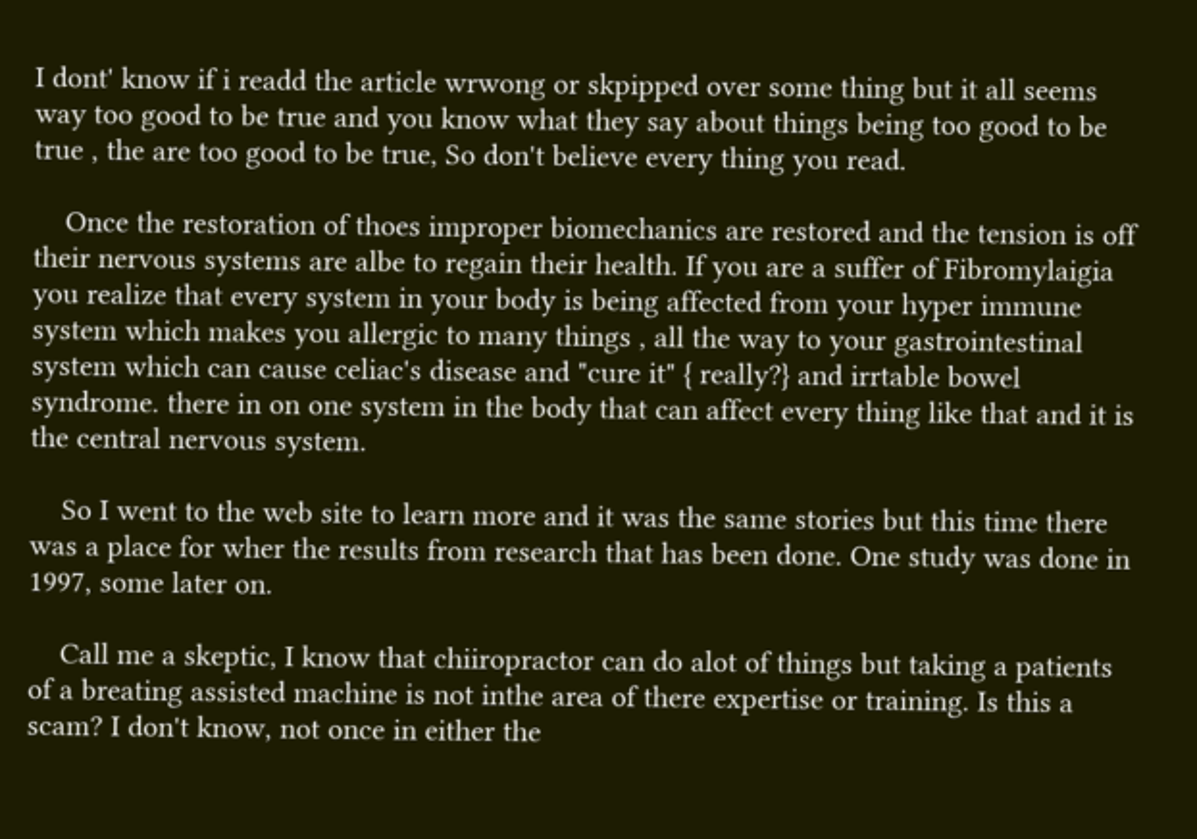I dont' know if i readd the article wrwong or skpipped over some thing but it all seems way too good to be true and you know what they say about things being too good to be true , the are too good to be true, So don't believe every thing you read.

    Once the restoration of thoes improper biomechanics are restored and the tension is off their nervous systems are albe to regain their health. If you are a suffer of Fibromylaigia you realize that every system in your body is being affected from your hyper immune system which makes you allergic to many things , all the way to your gastrointestinal system which can cause celiac's disease and "cure it" { really?} and irrtable bowel syndrome. there in on one system in the body that can affect every thing like that and it is the central nervous system.

    So I went to the web site to learn more and it was the same stories but this time there was a place for wher the results from research that has been done. One study was done in 1997, some later on.

    Call me a skeptic, I know that chiiropractor can do alot of things but taking a patients of a breating assisted machine is not inthe area of there expertise or training. Is this a scam? I don't know, not once in either the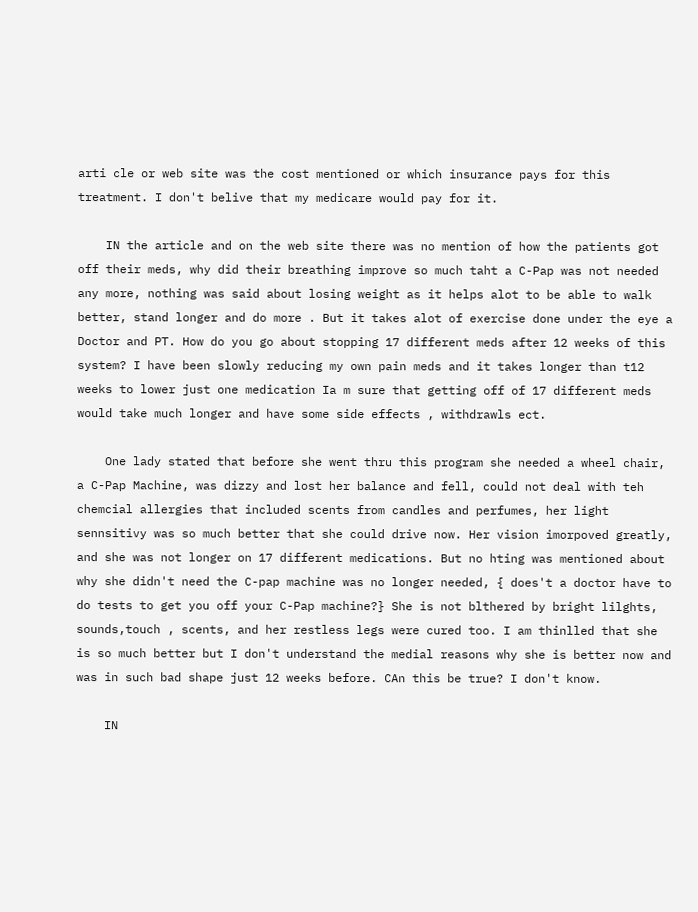arti cle or web site was the cost mentioned or which insurance pays for this treatment. I don't belive that my medicare would pay for it.

    IN the article and on the web site there was no mention of how the patients got off their meds, why did their breathing improve so much taht a C-Pap was not needed any more, nothing was said about losing weight as it helps alot to be able to walk better, stand longer and do more . But it takes alot of exercise done under the eye a Doctor and PT. How do you go about stopping 17 different meds after 12 weeks of this system? I have been slowly reducing my own pain meds and it takes longer than t12 weeks to lower just one medication Ia m sure that getting off of 17 different meds would take much longer and have some side effects , withdrawls ect.

    One lady stated that before she went thru this program she needed a wheel chair, a C-Pap Machine, was dizzy and lost her balance and fell, could not deal with teh chemcial allergies that included scents from candles and perfumes, her light sennsitivy was so much better that she could drive now. Her vision imorpoved greatly, and she was not longer on 17 different medications. But no hting was mentioned about why she didn't need the C-pap machine was no longer needed, { does't a doctor have to do tests to get you off your C-Pap machine?} She is not blthered by bright lilghts, sounds,touch , scents, and her restless legs were cured too. I am thinlled that she is so much better but I don't understand the medial reasons why she is better now and was in such bad shape just 12 weeks before. CAn this be true? I don't know.

    IN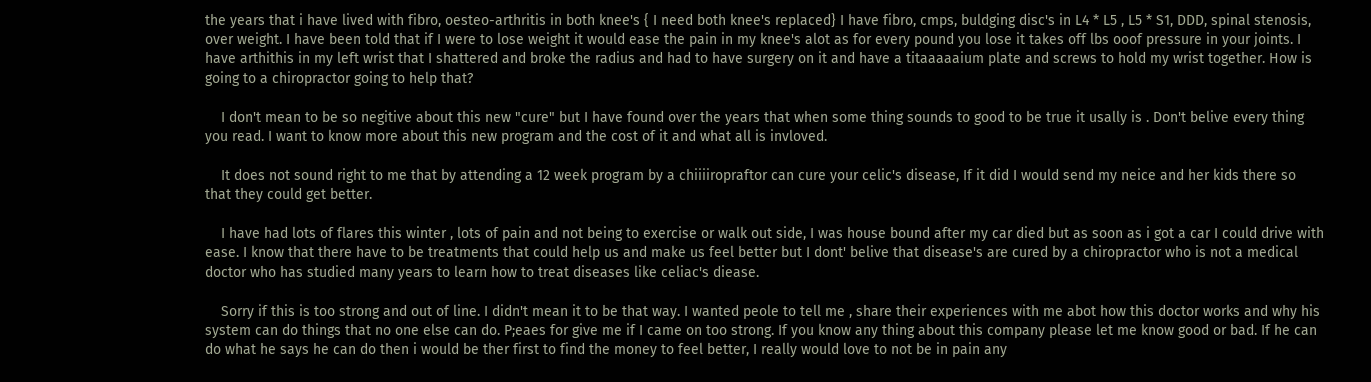the years that i have lived with fibro, oesteo-arthritis in both knee's { I need both knee's replaced} I have fibro, cmps, buldging disc's in L4 * L5 , L5 * S1, DDD, spinal stenosis, over weight. I have been told that if I were to lose weight it would ease the pain in my knee's alot as for every pound you lose it takes off lbs ooof pressure in your joints. I have arthithis in my left wrist that I shattered and broke the radius and had to have surgery on it and have a titaaaaaium plate and screws to hold my wrist together. How is going to a chiropractor going to help that?

    I don't mean to be so negitive about this new "cure" but I have found over the years that when some thing sounds to good to be true it usally is . Don't belive every thing you read. I want to know more about this new program and the cost of it and what all is invloved.

    It does not sound right to me that by attending a 12 week program by a chiiiiropraftor can cure your celic's disease, If it did I would send my neice and her kids there so that they could get better.

    I have had lots of flares this winter , lots of pain and not being to exercise or walk out side, I was house bound after my car died but as soon as i got a car I could drive with ease. I know that there have to be treatments that could help us and make us feel better but I dont' belive that disease's are cured by a chiropractor who is not a medical doctor who has studied many years to learn how to treat diseases like celiac's diease.

    Sorry if this is too strong and out of line. I didn't mean it to be that way. I wanted peole to tell me , share their experiences with me abot how this doctor works and why his system can do things that no one else can do. P;eaes for give me if I came on too strong. If you know any thing about this company please let me know good or bad. If he can do what he says he can do then i would be ther first to find the money to feel better, I really would love to not be in pain any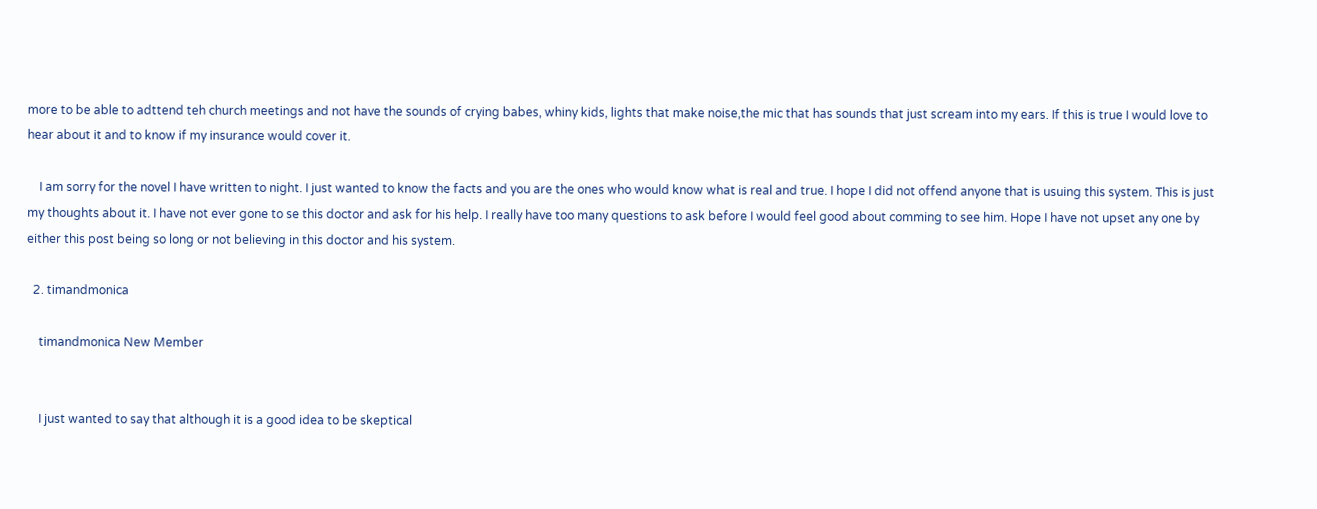more to be able to adttend teh church meetings and not have the sounds of crying babes, whiny kids, lights that make noise,the mic that has sounds that just scream into my ears. If this is true I would love to hear about it and to know if my insurance would cover it.

    I am sorry for the novel I have written to night. I just wanted to know the facts and you are the ones who would know what is real and true. I hope I did not offend anyone that is usuing this system. This is just my thoughts about it. I have not ever gone to se this doctor and ask for his help. I really have too many questions to ask before I would feel good about comming to see him. Hope I have not upset any one by either this post being so long or not believing in this doctor and his system.

  2. timandmonica

    timandmonica New Member


    I just wanted to say that although it is a good idea to be skeptical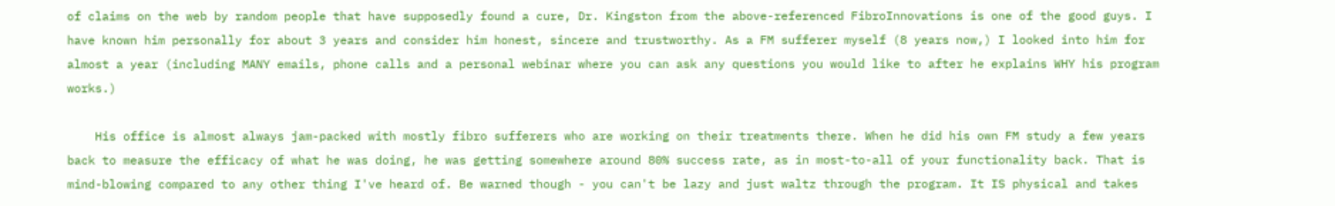of claims on the web by random people that have supposedly found a cure, Dr. Kingston from the above-referenced FibroInnovations is one of the good guys. I have known him personally for about 3 years and consider him honest, sincere and trustworthy. As a FM sufferer myself (8 years now,) I looked into him for almost a year (including MANY emails, phone calls and a personal webinar where you can ask any questions you would like to after he explains WHY his program works.)

    His office is almost always jam-packed with mostly fibro sufferers who are working on their treatments there. When he did his own FM study a few years back to measure the efficacy of what he was doing, he was getting somewhere around 80% success rate, as in most-to-all of your functionality back. That is mind-blowing compared to any other thing I've heard of. Be warned though - you can't be lazy and just waltz through the program. It IS physical and takes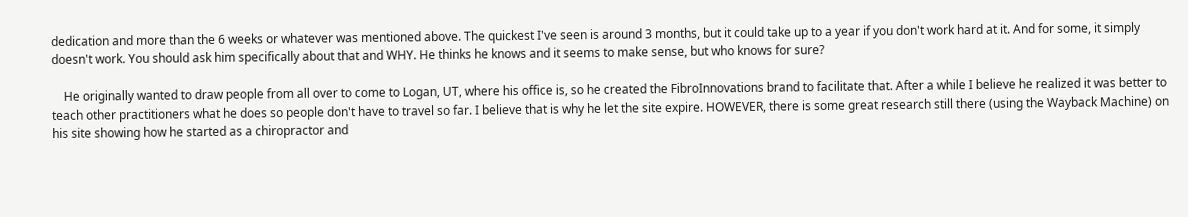dedication and more than the 6 weeks or whatever was mentioned above. The quickest I've seen is around 3 months, but it could take up to a year if you don't work hard at it. And for some, it simply doesn't work. You should ask him specifically about that and WHY. He thinks he knows and it seems to make sense, but who knows for sure?

    He originally wanted to draw people from all over to come to Logan, UT, where his office is, so he created the FibroInnovations brand to facilitate that. After a while I believe he realized it was better to teach other practitioners what he does so people don't have to travel so far. I believe that is why he let the site expire. HOWEVER, there is some great research still there (using the Wayback Machine) on his site showing how he started as a chiropractor and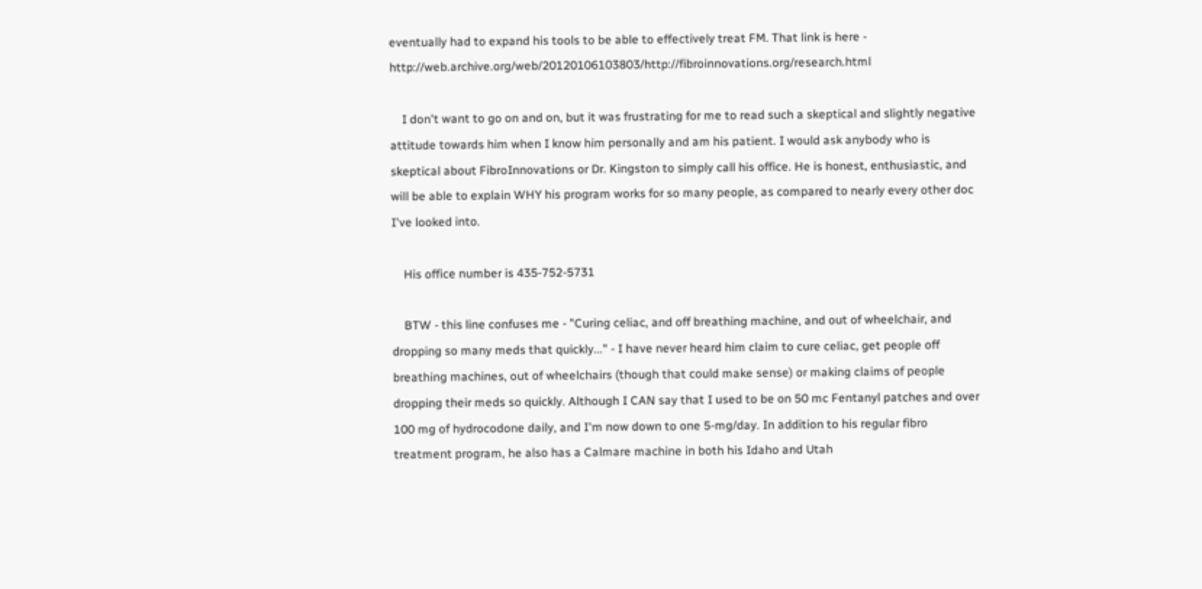eventually had to expand his tools to be able to effectively treat FM. That link is here - http://web.archive.org/web/20120106103803/http://fibroinnovations.org/research.html

    I don't want to go on and on, but it was frustrating for me to read such a skeptical and slightly negative attitude towards him when I know him personally and am his patient. I would ask anybody who is skeptical about FibroInnovations or Dr. Kingston to simply call his office. He is honest, enthusiastic, and will be able to explain WHY his program works for so many people, as compared to nearly every other doc I've looked into.

    His office number is 435-752-5731

    BTW - this line confuses me - "Curing celiac, and off breathing machine, and out of wheelchair, and dropping so many meds that quickly..." - I have never heard him claim to cure celiac, get people off breathing machines, out of wheelchairs (though that could make sense) or making claims of people dropping their meds so quickly. Although I CAN say that I used to be on 50 mc Fentanyl patches and over 100 mg of hydrocodone daily, and I'm now down to one 5-mg/day. In addition to his regular fibro treatment program, he also has a Calmare machine in both his Idaho and Utah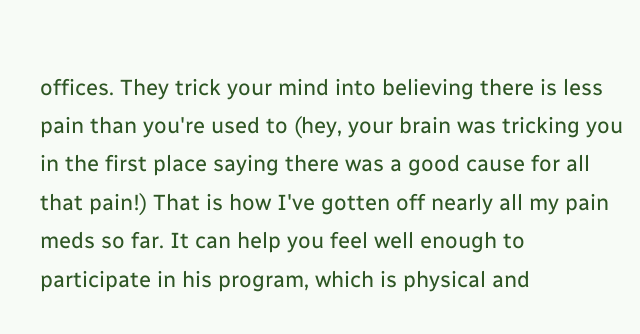offices. They trick your mind into believing there is less pain than you're used to (hey, your brain was tricking you in the first place saying there was a good cause for all that pain!) That is how I've gotten off nearly all my pain meds so far. It can help you feel well enough to participate in his program, which is physical and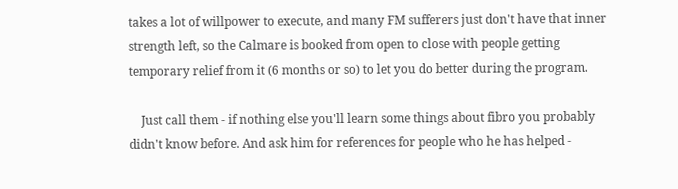takes a lot of willpower to execute, and many FM sufferers just don't have that inner strength left, so the Calmare is booked from open to close with people getting temporary relief from it (6 months or so) to let you do better during the program.

    Just call them - if nothing else you'll learn some things about fibro you probably didn't know before. And ask him for references for people who he has helped -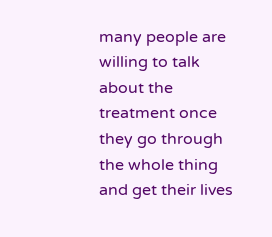many people are willing to talk about the treatment once they go through the whole thing and get their lives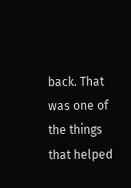back. That was one of the things that helped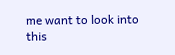me want to look into this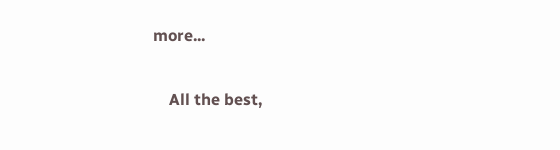more...

    All the best,